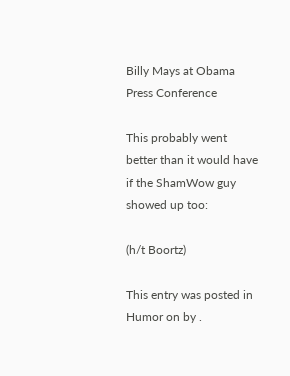Billy Mays at Obama Press Conference

This probably went better than it would have if the ShamWow guy showed up too:

(h/t Boortz)

This entry was posted in Humor on by .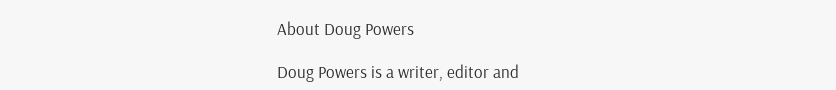About Doug Powers

Doug Powers is a writer, editor and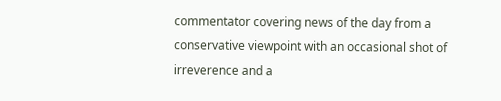commentator covering news of the day from a conservative viewpoint with an occasional shot of irreverence and a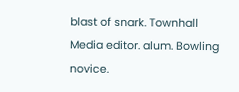blast of snark. Townhall Media editor. alum. Bowling novice.